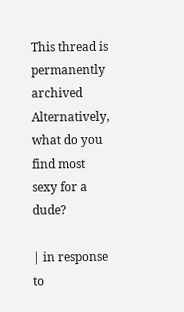This thread is permanently archived
Alternatively, what do you find most sexy for a dude?

| in response to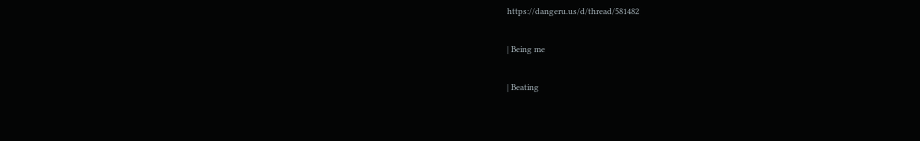https://dangeru.us/d/thread/581482

| Being me

| Beating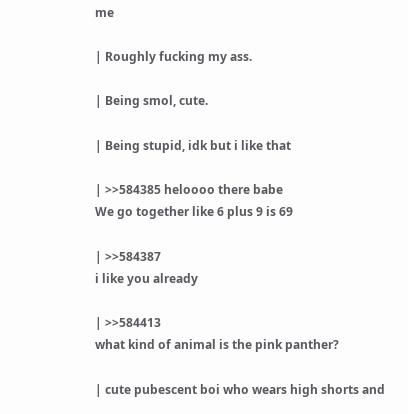me

| Roughly fucking my ass.

| Being smol, cute.

| Being stupid, idk but i like that

| >>584385 heloooo there babe
We go together like 6 plus 9 is 69

| >>584387
i like you already

| >>584413
what kind of animal is the pink panther?

| cute pubescent boi who wears high shorts and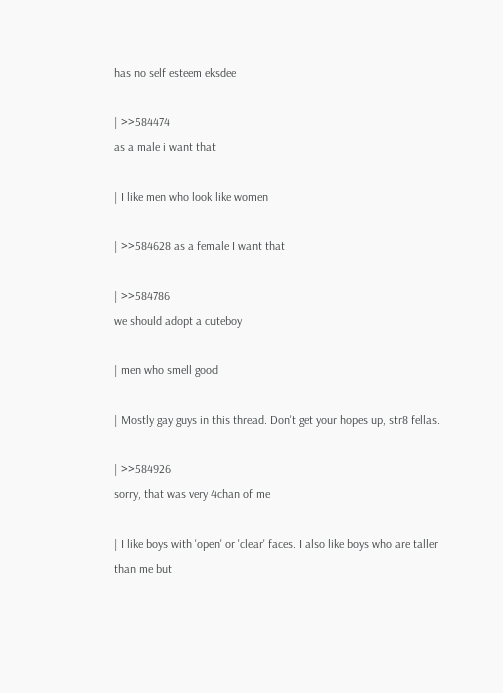has no self esteem eksdee

| >>584474
as a male i want that

| I like men who look like women

| >>584628 as a female I want that

| >>584786
we should adopt a cuteboy

| men who smell good

| Mostly gay guys in this thread. Don't get your hopes up, str8 fellas.

| >>584926
sorry, that was very 4chan of me

| I like boys with 'open' or 'clear' faces. I also like boys who are taller than me but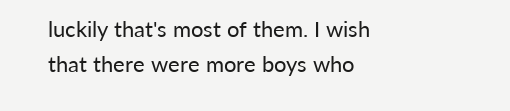luckily that's most of them. I wish that there were more boys who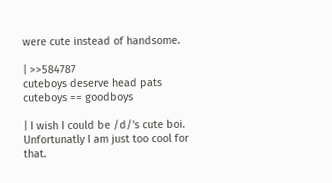were cute instead of handsome.

| >>584787
cuteboys deserve head pats
cuteboys == goodboys

| I wish I could be /d/'s cute boi. Unfortunatly I am just too cool for that.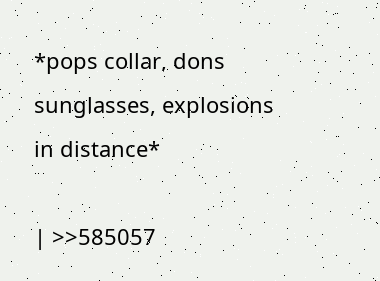*pops collar, dons sunglasses, explosions in distance*

| >>585057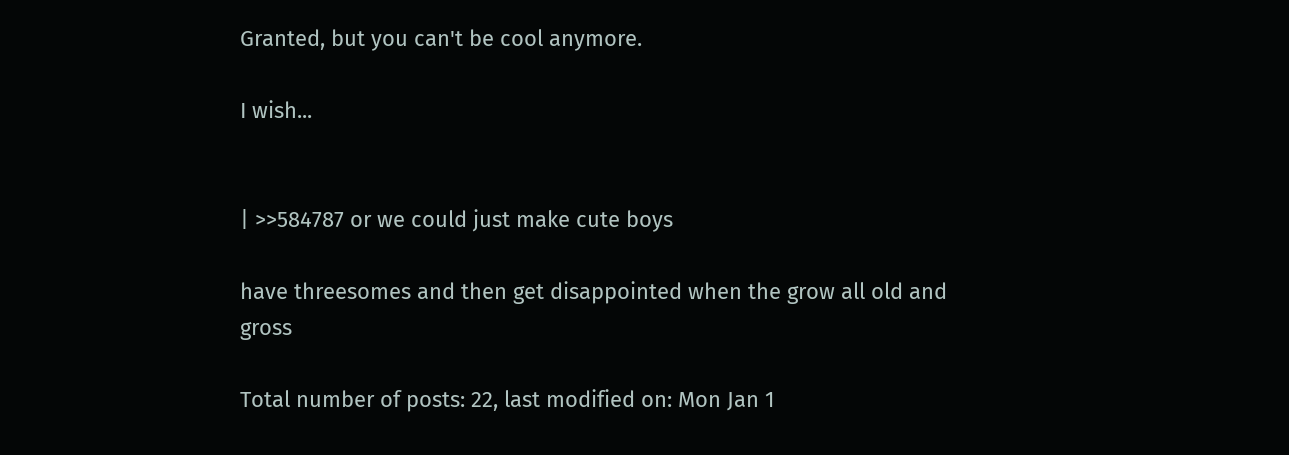Granted, but you can't be cool anymore.

I wish...


| >>584787 or we could just make cute boys

have threesomes and then get disappointed when the grow all old and gross

Total number of posts: 22, last modified on: Mon Jan 1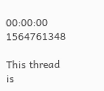00:00:00 1564761348

This thread is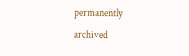permanently archived